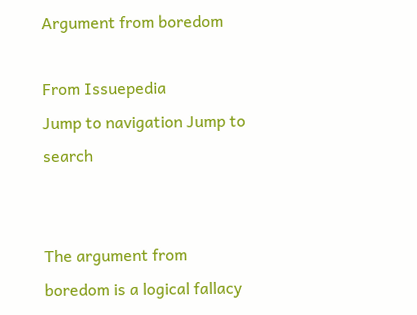Argument from boredom

From Issuepedia
Jump to navigation Jump to search


The argument from boredom is a logical fallacy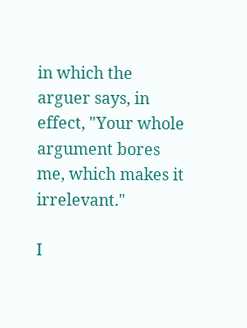in which the arguer says, in effect, "Your whole argument bores me, which makes it irrelevant."

I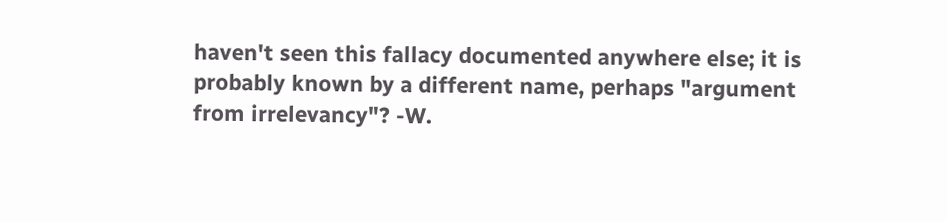haven't seen this fallacy documented anywhere else; it is probably known by a different name, perhaps "argument from irrelevancy"? -W.